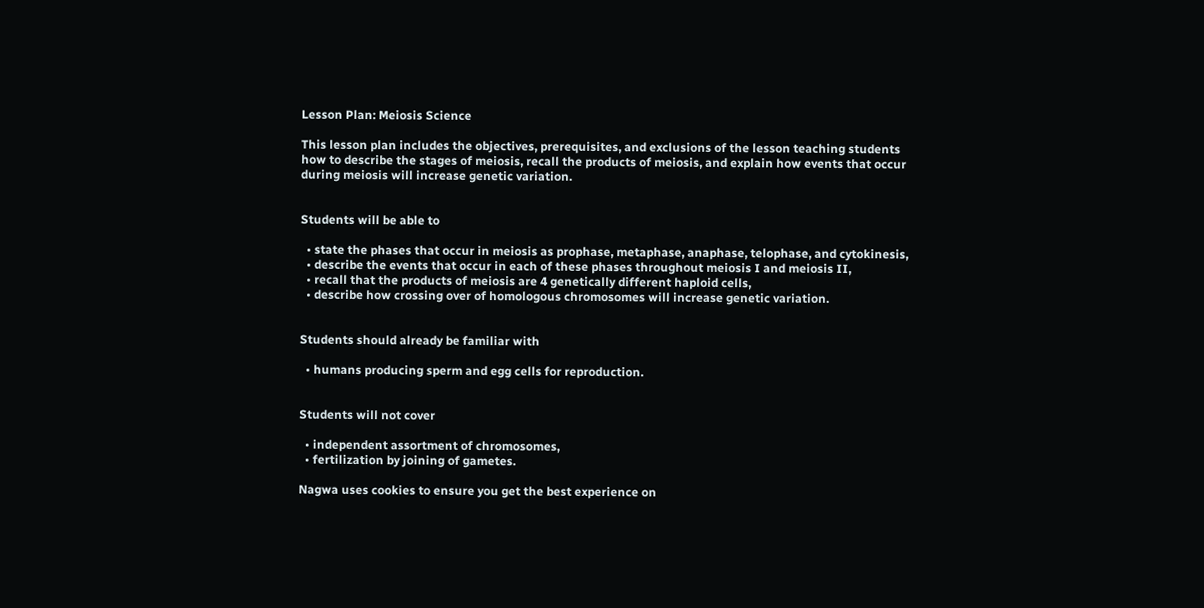Lesson Plan: Meiosis Science

This lesson plan includes the objectives, prerequisites, and exclusions of the lesson teaching students how to describe the stages of meiosis, recall the products of meiosis, and explain how events that occur during meiosis will increase genetic variation.


Students will be able to

  • state the phases that occur in meiosis as prophase, metaphase, anaphase, telophase, and cytokinesis,
  • describe the events that occur in each of these phases throughout meiosis I and meiosis II,
  • recall that the products of meiosis are 4 genetically different haploid cells,
  • describe how crossing over of homologous chromosomes will increase genetic variation.


Students should already be familiar with

  • humans producing sperm and egg cells for reproduction.


Students will not cover

  • independent assortment of chromosomes,
  • fertilization by joining of gametes.

Nagwa uses cookies to ensure you get the best experience on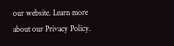our website. Learn more about our Privacy Policy.